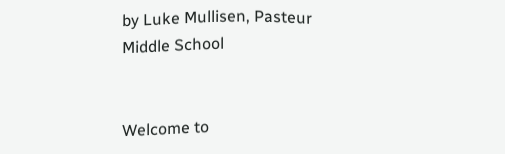by Luke Mullisen, Pasteur Middle School


Welcome to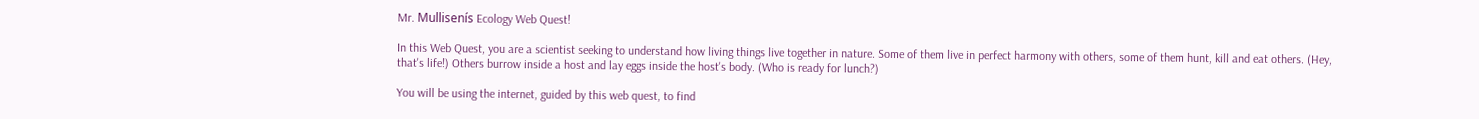Mr. Mullisenís Ecology Web Quest!

In this Web Quest, you are a scientist seeking to understand how living things live together in nature. Some of them live in perfect harmony with others, some of them hunt, kill and eat others. (Hey, that's life!) Others burrow inside a host and lay eggs inside the host's body. (Who is ready for lunch?)

You will be using the internet, guided by this web quest, to find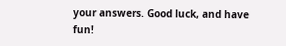your answers. Good luck, and have fun!